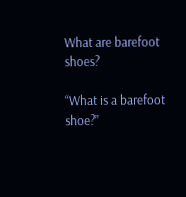What are barefoot shoes?

“What is a barefoot shoe?”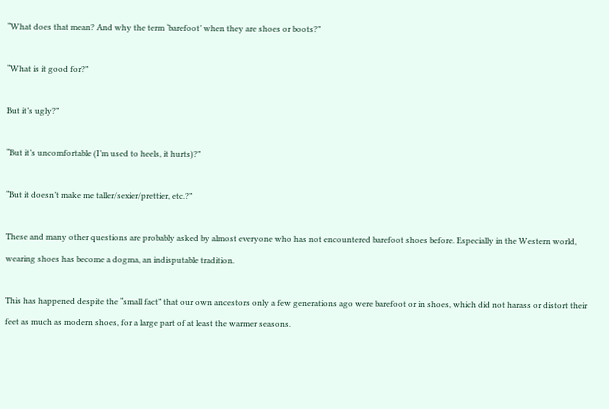“What does that mean? And why the term ‘barefoot’ when they are shoes or boots?”

“What is it good for?”

But it’s ugly?”

“But it’s uncomfortable (I’m used to heels, it hurts)?”

“But it doesn’t make me taller/sexier/prettier, etc.?”

These and many other questions are probably asked by almost everyone who has not encountered barefoot shoes before. Especially in the Western world, wearing shoes has become a dogma, an indisputable tradition.

This has happened despite the “small fact” that our own ancestors only a few generations ago were barefoot or in shoes, which did not harass or distort their feet as much as modern shoes, for a large part of at least the warmer seasons.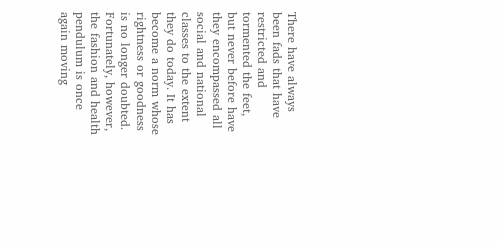There have always been fads that have restricted and tormented the feet, but never before have they encompassed all social and national classes to the extent they do today. It has become a norm whose rightness or goodness is no longer doubted. Fortunately, however, the fashion and health pendulum is once again moving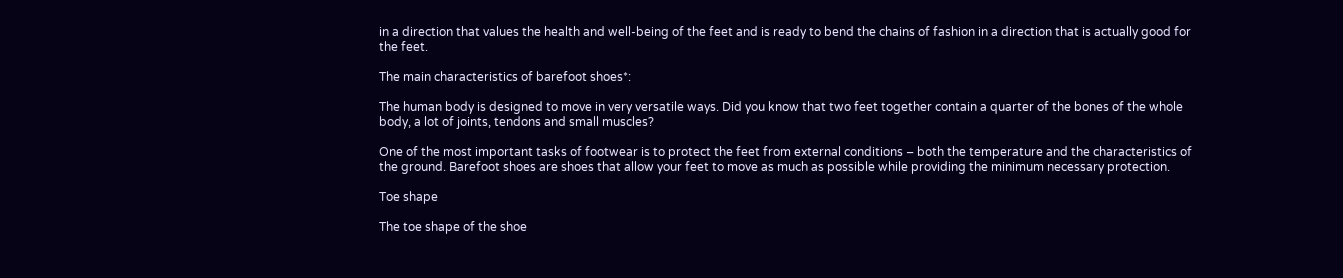in a direction that values the health and well-being of the feet and is ready to bend the chains of fashion in a direction that is actually good for the feet.

The main characteristics of barefoot shoes*:

The human body is designed to move in very versatile ways. Did you know that two feet together contain a quarter of the bones of the whole body, a lot of joints, tendons and small muscles?

One of the most important tasks of footwear is to protect the feet from external conditions – both the temperature and the characteristics of the ground. Barefoot shoes are shoes that allow your feet to move as much as possible while providing the minimum necessary protection.

Toe shape

The toe shape of the shoe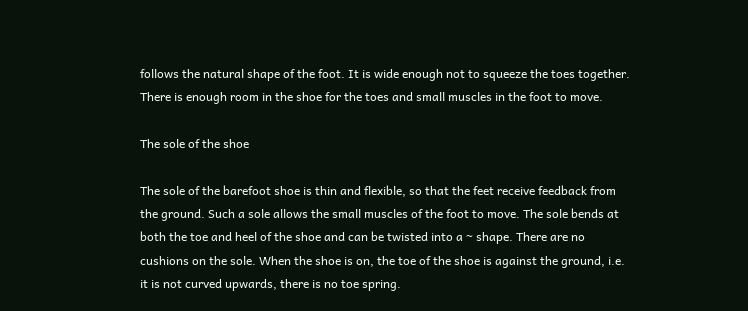follows the natural shape of the foot. It is wide enough not to squeeze the toes together. There is enough room in the shoe for the toes and small muscles in the foot to move.

The sole of the shoe

The sole of the barefoot shoe is thin and flexible, so that the feet receive feedback from the ground. Such a sole allows the small muscles of the foot to move. The sole bends at both the toe and heel of the shoe and can be twisted into a ~ shape. There are no cushions on the sole. When the shoe is on, the toe of the shoe is against the ground, i.e. it is not curved upwards, there is no toe spring.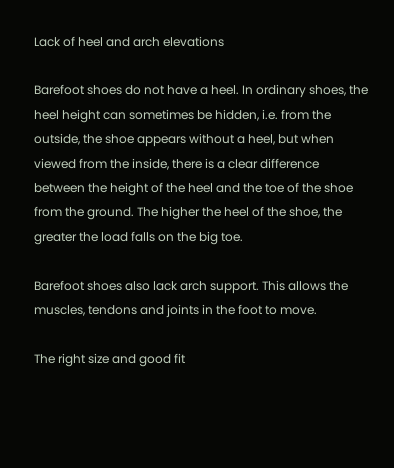Lack of heel and arch elevations

Barefoot shoes do not have a heel. In ordinary shoes, the heel height can sometimes be hidden, i.e. from the outside, the shoe appears without a heel, but when viewed from the inside, there is a clear difference between the height of the heel and the toe of the shoe from the ground. The higher the heel of the shoe, the greater the load falls on the big toe.

Barefoot shoes also lack arch support. This allows the muscles, tendons and joints in the foot to move.

The right size and good fit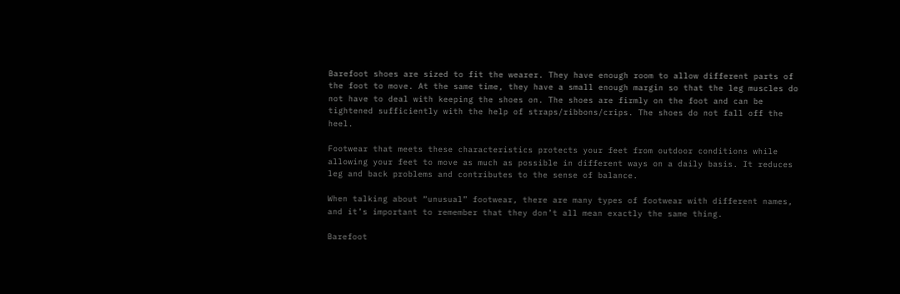Barefoot shoes are sized to fit the wearer. They have enough room to allow different parts of the foot to move. At the same time, they have a small enough margin so that the leg muscles do not have to deal with keeping the shoes on. The shoes are firmly on the foot and can be tightened sufficiently with the help of straps/ribbons/crips. The shoes do not fall off the heel.

Footwear that meets these characteristics protects your feet from outdoor conditions while allowing your feet to move as much as possible in different ways on a daily basis. It reduces leg and back problems and contributes to the sense of balance.

When talking about “unusual” footwear, there are many types of footwear with different names, and it’s important to remember that they don’t all mean exactly the same thing.

Barefoot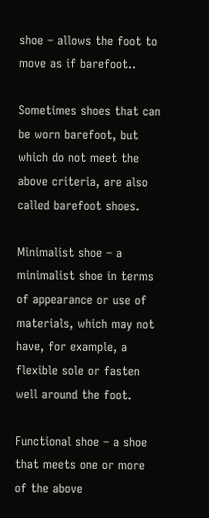shoe – allows the foot to move as if barefoot..

Sometimes shoes that can be worn barefoot, but which do not meet the above criteria, are also called barefoot shoes.

Minimalist shoe – a minimalist shoe in terms of appearance or use of materials, which may not have, for example, a flexible sole or fasten well around the foot.

Functional shoe – a shoe that meets one or more of the above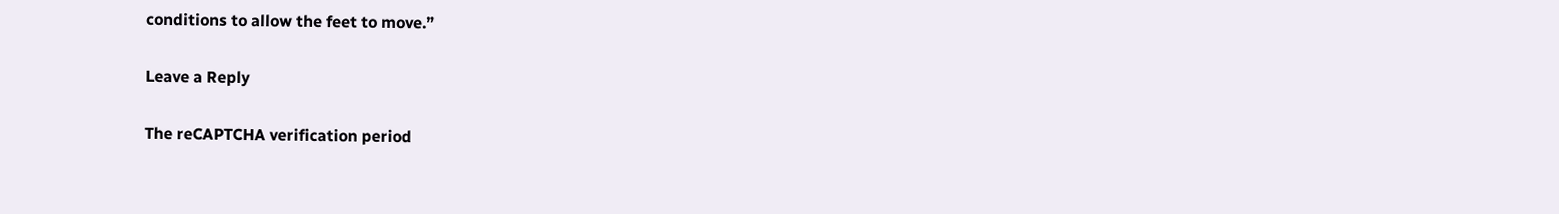conditions to allow the feet to move.”

Leave a Reply

The reCAPTCHA verification period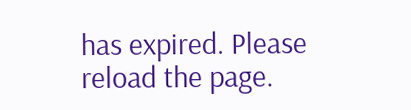has expired. Please reload the page.